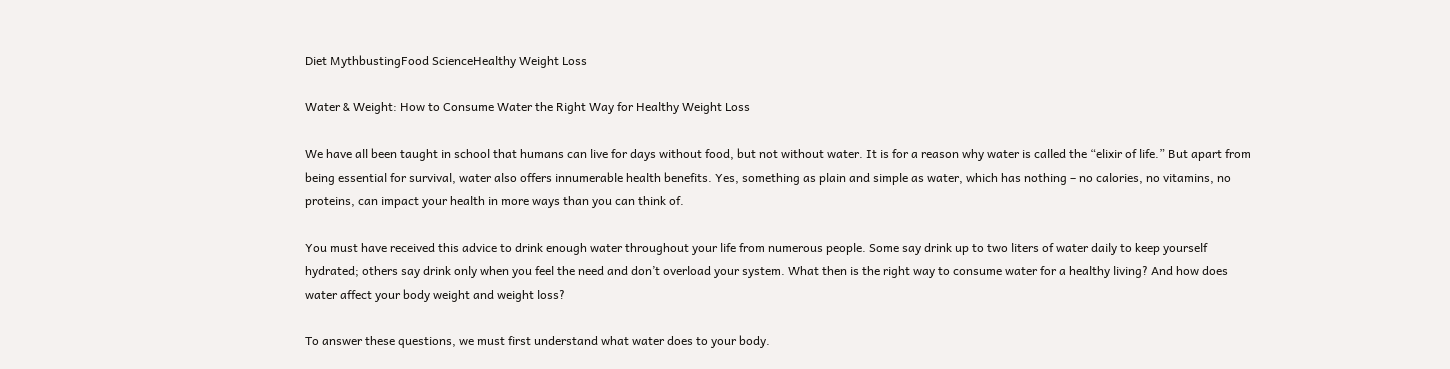Diet MythbustingFood ScienceHealthy Weight Loss

Water & Weight: How to Consume Water the Right Way for Healthy Weight Loss

We have all been taught in school that humans can live for days without food, but not without water. It is for a reason why water is called the “elixir of life.” But apart from being essential for survival, water also offers innumerable health benefits. Yes, something as plain and simple as water, which has nothing – no calories, no vitamins, no proteins, can impact your health in more ways than you can think of.

You must have received this advice to drink enough water throughout your life from numerous people. Some say drink up to two liters of water daily to keep yourself hydrated; others say drink only when you feel the need and don’t overload your system. What then is the right way to consume water for a healthy living? And how does water affect your body weight and weight loss?

To answer these questions, we must first understand what water does to your body.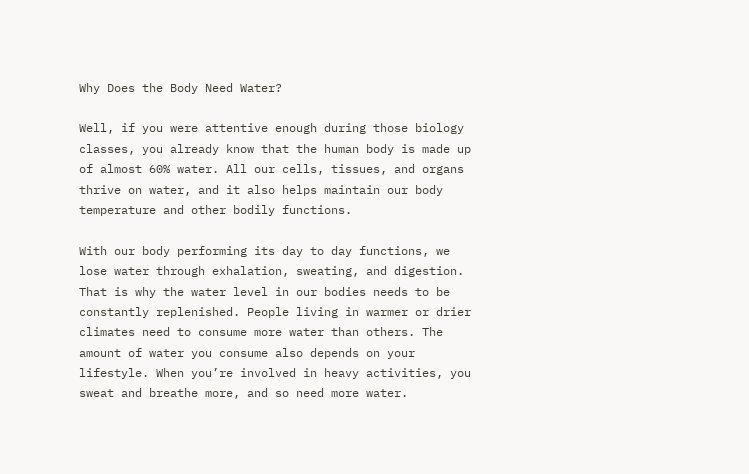Why Does the Body Need Water?

Well, if you were attentive enough during those biology classes, you already know that the human body is made up of almost 60% water. All our cells, tissues, and organs thrive on water, and it also helps maintain our body temperature and other bodily functions.

With our body performing its day to day functions, we lose water through exhalation, sweating, and digestion. That is why the water level in our bodies needs to be constantly replenished. People living in warmer or drier climates need to consume more water than others. The amount of water you consume also depends on your lifestyle. When you’re involved in heavy activities, you sweat and breathe more, and so need more water.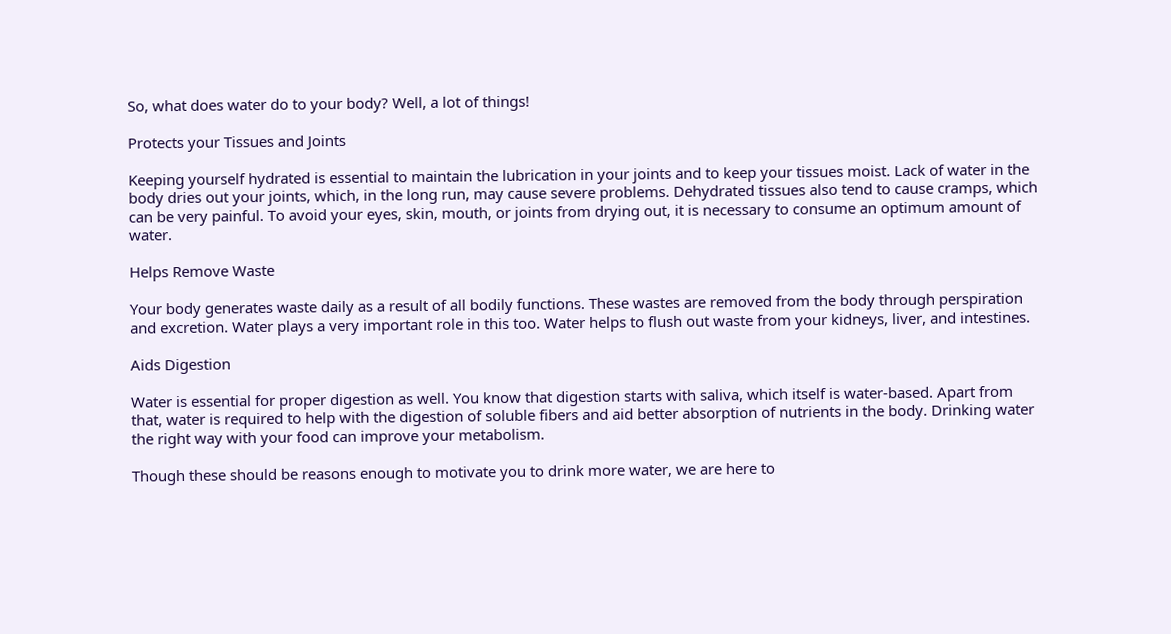So, what does water do to your body? Well, a lot of things!

Protects your Tissues and Joints

Keeping yourself hydrated is essential to maintain the lubrication in your joints and to keep your tissues moist. Lack of water in the body dries out your joints, which, in the long run, may cause severe problems. Dehydrated tissues also tend to cause cramps, which can be very painful. To avoid your eyes, skin, mouth, or joints from drying out, it is necessary to consume an optimum amount of water.

Helps Remove Waste

Your body generates waste daily as a result of all bodily functions. These wastes are removed from the body through perspiration and excretion. Water plays a very important role in this too. Water helps to flush out waste from your kidneys, liver, and intestines.

Aids Digestion

Water is essential for proper digestion as well. You know that digestion starts with saliva, which itself is water-based. Apart from that, water is required to help with the digestion of soluble fibers and aid better absorption of nutrients in the body. Drinking water the right way with your food can improve your metabolism.

Though these should be reasons enough to motivate you to drink more water, we are here to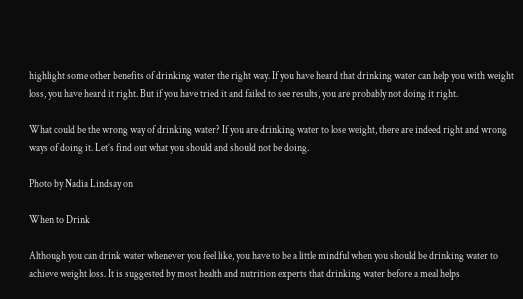highlight some other benefits of drinking water the right way. If you have heard that drinking water can help you with weight loss, you have heard it right. But if you have tried it and failed to see results, you are probably not doing it right.

What could be the wrong way of drinking water? If you are drinking water to lose weight, there are indeed right and wrong ways of doing it. Let’s find out what you should and should not be doing.

Photo by Nadia Lindsay on

When to Drink

Although you can drink water whenever you feel like, you have to be a little mindful when you should be drinking water to achieve weight loss. It is suggested by most health and nutrition experts that drinking water before a meal helps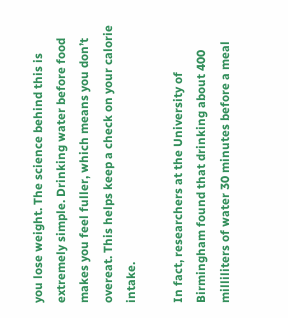you lose weight. The science behind this is extremely simple. Drinking water before food makes you feel fuller, which means you don’t overeat. This helps keep a check on your calorie intake.

In fact, researchers at the University of Birmingham found that drinking about 400 milliliters of water 30 minutes before a meal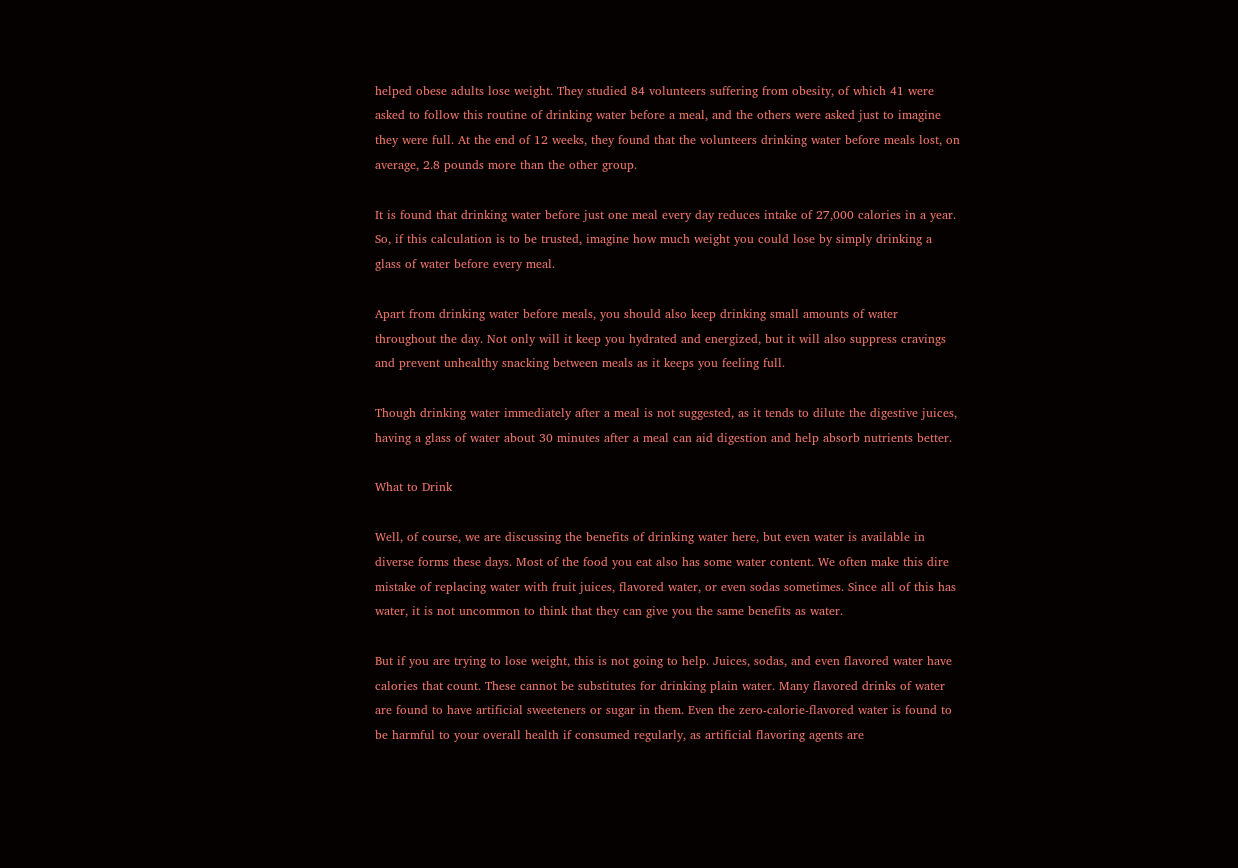helped obese adults lose weight. They studied 84 volunteers suffering from obesity, of which 41 were asked to follow this routine of drinking water before a meal, and the others were asked just to imagine they were full. At the end of 12 weeks, they found that the volunteers drinking water before meals lost, on average, 2.8 pounds more than the other group.

It is found that drinking water before just one meal every day reduces intake of 27,000 calories in a year. So, if this calculation is to be trusted, imagine how much weight you could lose by simply drinking a glass of water before every meal.

Apart from drinking water before meals, you should also keep drinking small amounts of water throughout the day. Not only will it keep you hydrated and energized, but it will also suppress cravings and prevent unhealthy snacking between meals as it keeps you feeling full.

Though drinking water immediately after a meal is not suggested, as it tends to dilute the digestive juices, having a glass of water about 30 minutes after a meal can aid digestion and help absorb nutrients better.

What to Drink

Well, of course, we are discussing the benefits of drinking water here, but even water is available in diverse forms these days. Most of the food you eat also has some water content. We often make this dire mistake of replacing water with fruit juices, flavored water, or even sodas sometimes. Since all of this has water, it is not uncommon to think that they can give you the same benefits as water.

But if you are trying to lose weight, this is not going to help. Juices, sodas, and even flavored water have calories that count. These cannot be substitutes for drinking plain water. Many flavored drinks of water are found to have artificial sweeteners or sugar in them. Even the zero-calorie-flavored water is found to be harmful to your overall health if consumed regularly, as artificial flavoring agents are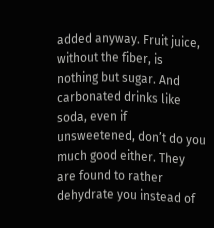added anyway. Fruit juice, without the fiber, is nothing but sugar. And carbonated drinks like soda, even if unsweetened, don’t do you much good either. They are found to rather dehydrate you instead of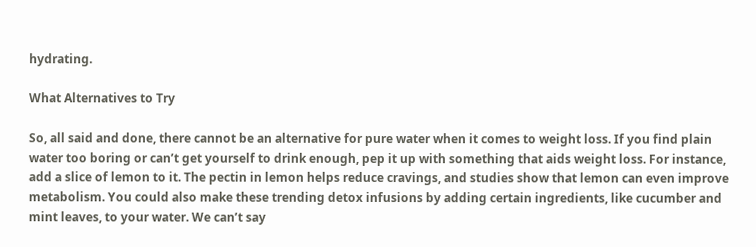hydrating.

What Alternatives to Try

So, all said and done, there cannot be an alternative for pure water when it comes to weight loss. If you find plain water too boring or can’t get yourself to drink enough, pep it up with something that aids weight loss. For instance, add a slice of lemon to it. The pectin in lemon helps reduce cravings, and studies show that lemon can even improve metabolism. You could also make these trending detox infusions by adding certain ingredients, like cucumber and mint leaves, to your water. We can’t say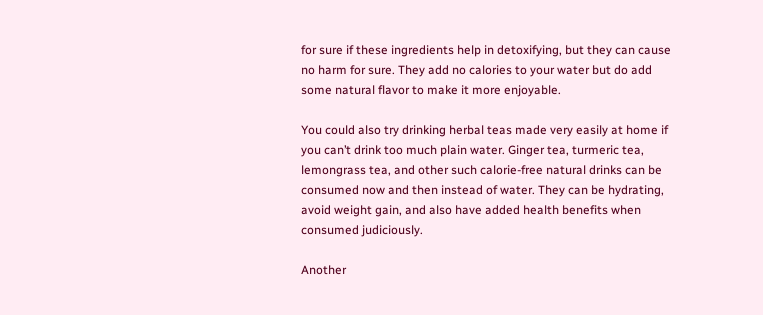for sure if these ingredients help in detoxifying, but they can cause no harm for sure. They add no calories to your water but do add some natural flavor to make it more enjoyable.

You could also try drinking herbal teas made very easily at home if you can’t drink too much plain water. Ginger tea, turmeric tea, lemongrass tea, and other such calorie-free natural drinks can be consumed now and then instead of water. They can be hydrating, avoid weight gain, and also have added health benefits when consumed judiciously.

Another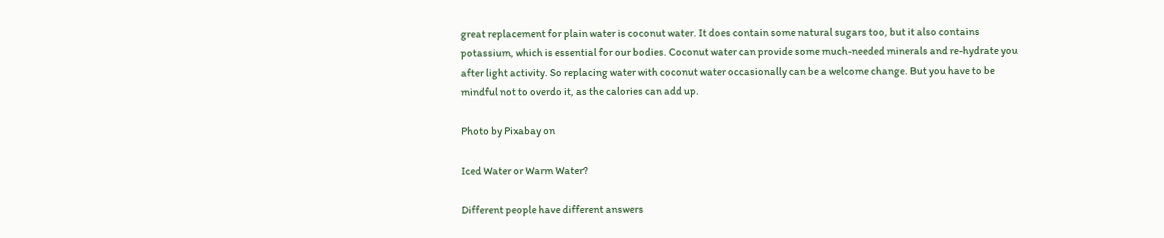great replacement for plain water is coconut water. It does contain some natural sugars too, but it also contains potassium, which is essential for our bodies. Coconut water can provide some much-needed minerals and re-hydrate you after light activity. So replacing water with coconut water occasionally can be a welcome change. But you have to be mindful not to overdo it, as the calories can add up.

Photo by Pixabay on

Iced Water or Warm Water?

Different people have different answers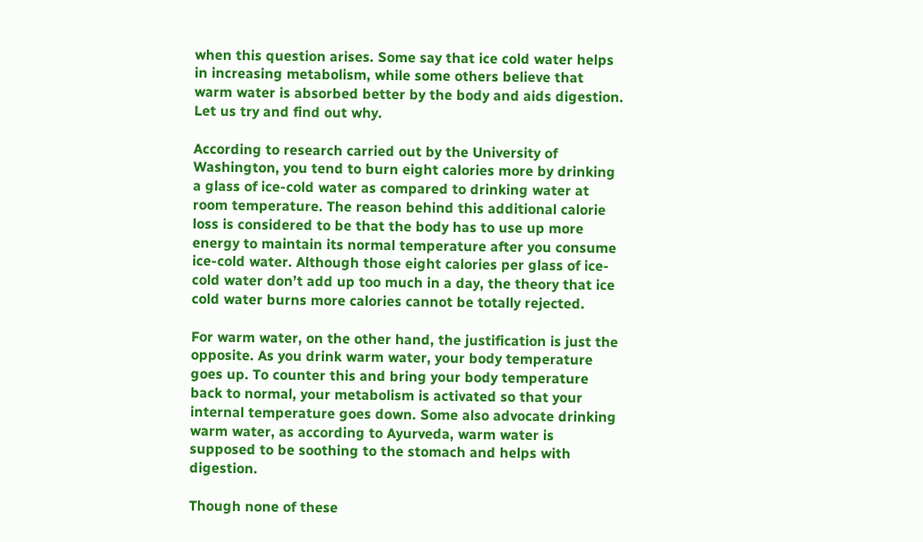when this question arises. Some say that ice cold water helps in increasing metabolism, while some others believe that warm water is absorbed better by the body and aids digestion. Let us try and find out why.

According to research carried out by the University of Washington, you tend to burn eight calories more by drinking a glass of ice-cold water as compared to drinking water at room temperature. The reason behind this additional calorie loss is considered to be that the body has to use up more energy to maintain its normal temperature after you consume ice-cold water. Although those eight calories per glass of ice-cold water don’t add up too much in a day, the theory that ice cold water burns more calories cannot be totally rejected.

For warm water, on the other hand, the justification is just the opposite. As you drink warm water, your body temperature goes up. To counter this and bring your body temperature back to normal, your metabolism is activated so that your internal temperature goes down. Some also advocate drinking warm water, as according to Ayurveda, warm water is supposed to be soothing to the stomach and helps with digestion.

Though none of these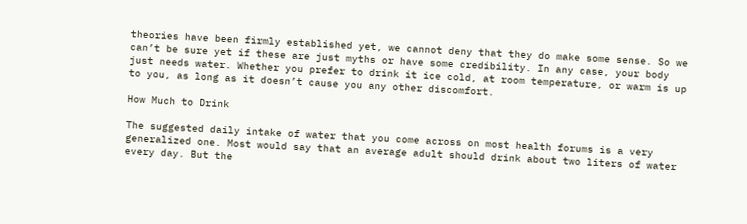theories have been firmly established yet, we cannot deny that they do make some sense. So we can’t be sure yet if these are just myths or have some credibility. In any case, your body just needs water. Whether you prefer to drink it ice cold, at room temperature, or warm is up to you, as long as it doesn’t cause you any other discomfort.

How Much to Drink

The suggested daily intake of water that you come across on most health forums is a very generalized one. Most would say that an average adult should drink about two liters of water every day. But the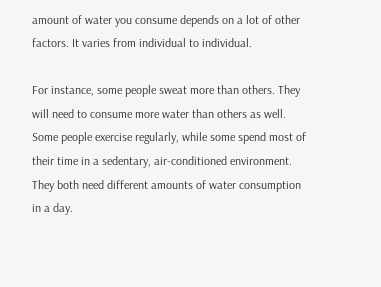amount of water you consume depends on a lot of other factors. It varies from individual to individual.

For instance, some people sweat more than others. They will need to consume more water than others as well. Some people exercise regularly, while some spend most of their time in a sedentary, air-conditioned environment. They both need different amounts of water consumption in a day.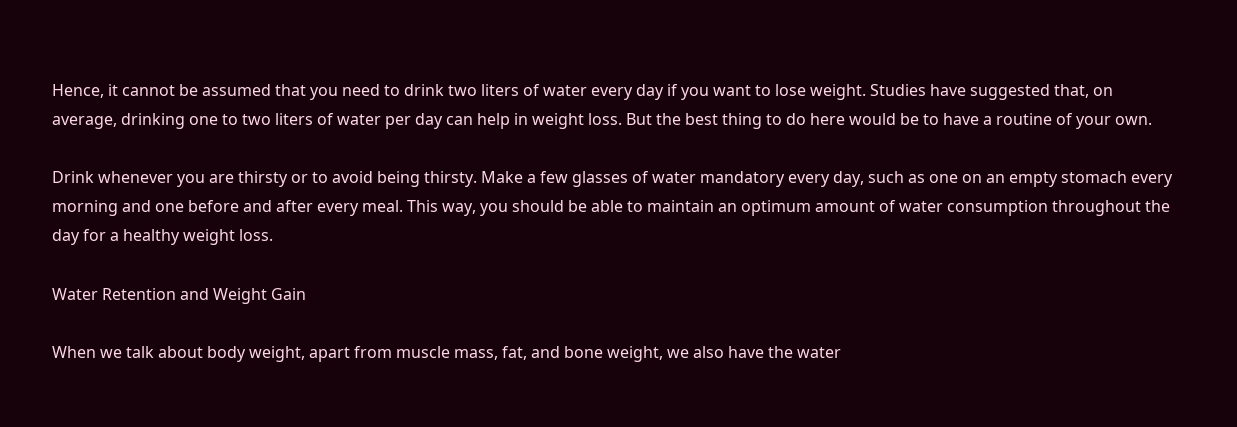Hence, it cannot be assumed that you need to drink two liters of water every day if you want to lose weight. Studies have suggested that, on average, drinking one to two liters of water per day can help in weight loss. But the best thing to do here would be to have a routine of your own.

Drink whenever you are thirsty or to avoid being thirsty. Make a few glasses of water mandatory every day, such as one on an empty stomach every morning and one before and after every meal. This way, you should be able to maintain an optimum amount of water consumption throughout the day for a healthy weight loss.

Water Retention and Weight Gain

When we talk about body weight, apart from muscle mass, fat, and bone weight, we also have the water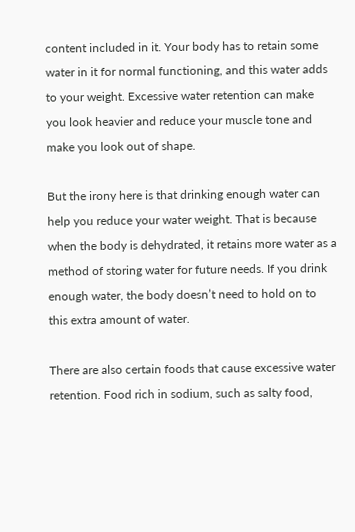content included in it. Your body has to retain some water in it for normal functioning, and this water adds to your weight. Excessive water retention can make you look heavier and reduce your muscle tone and make you look out of shape.

But the irony here is that drinking enough water can help you reduce your water weight. That is because when the body is dehydrated, it retains more water as a method of storing water for future needs. If you drink enough water, the body doesn’t need to hold on to this extra amount of water.

There are also certain foods that cause excessive water retention. Food rich in sodium, such as salty food,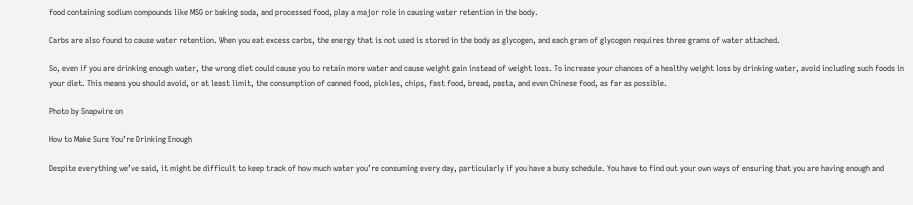food containing sodium compounds like MSG or baking soda, and processed food, play a major role in causing water retention in the body.

Carbs are also found to cause water retention. When you eat excess carbs, the energy that is not used is stored in the body as glycogen, and each gram of glycogen requires three grams of water attached.

So, even if you are drinking enough water, the wrong diet could cause you to retain more water and cause weight gain instead of weight loss. To increase your chances of a healthy weight loss by drinking water, avoid including such foods in your diet. This means you should avoid, or at least limit, the consumption of canned food, pickles, chips, fast food, bread, pasta, and even Chinese food, as far as possible.

Photo by Snapwire on

How to Make Sure You’re Drinking Enough

Despite everything we’ve said, it might be difficult to keep track of how much water you’re consuming every day, particularly if you have a busy schedule. You have to find out your own ways of ensuring that you are having enough and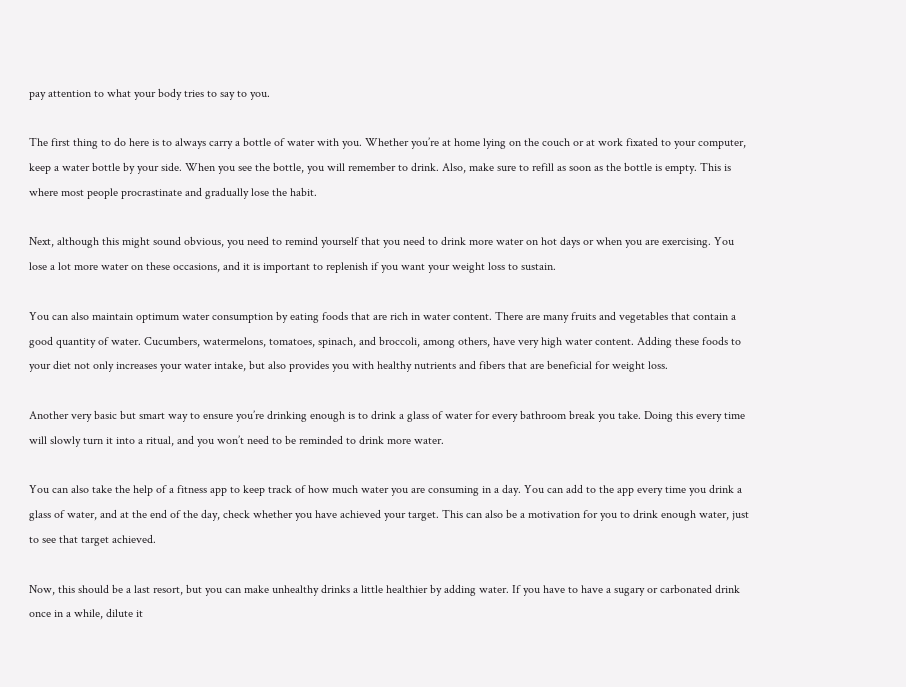pay attention to what your body tries to say to you.

The first thing to do here is to always carry a bottle of water with you. Whether you’re at home lying on the couch or at work fixated to your computer, keep a water bottle by your side. When you see the bottle, you will remember to drink. Also, make sure to refill as soon as the bottle is empty. This is where most people procrastinate and gradually lose the habit.

Next, although this might sound obvious, you need to remind yourself that you need to drink more water on hot days or when you are exercising. You lose a lot more water on these occasions, and it is important to replenish if you want your weight loss to sustain.

You can also maintain optimum water consumption by eating foods that are rich in water content. There are many fruits and vegetables that contain a good quantity of water. Cucumbers, watermelons, tomatoes, spinach, and broccoli, among others, have very high water content. Adding these foods to your diet not only increases your water intake, but also provides you with healthy nutrients and fibers that are beneficial for weight loss.

Another very basic but smart way to ensure you’re drinking enough is to drink a glass of water for every bathroom break you take. Doing this every time will slowly turn it into a ritual, and you won’t need to be reminded to drink more water.

You can also take the help of a fitness app to keep track of how much water you are consuming in a day. You can add to the app every time you drink a glass of water, and at the end of the day, check whether you have achieved your target. This can also be a motivation for you to drink enough water, just to see that target achieved.

Now, this should be a last resort, but you can make unhealthy drinks a little healthier by adding water. If you have to have a sugary or carbonated drink once in a while, dilute it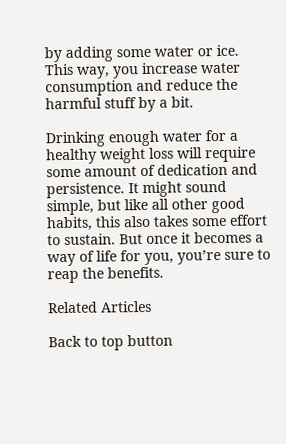by adding some water or ice. This way, you increase water consumption and reduce the harmful stuff by a bit.

Drinking enough water for a healthy weight loss will require some amount of dedication and persistence. It might sound simple, but like all other good habits, this also takes some effort to sustain. But once it becomes a way of life for you, you’re sure to reap the benefits.

Related Articles

Back to top button